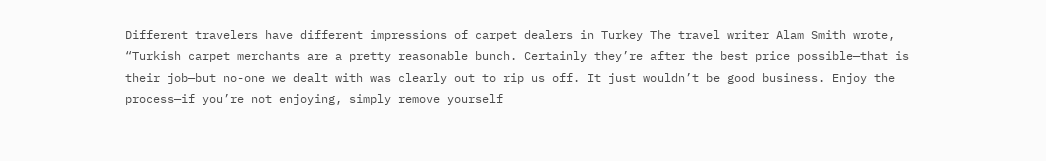Different travelers have different impressions of carpet dealers in Turkey The travel writer Alam Smith wrote, “Turkish carpet merchants are a pretty reasonable bunch. Certainly they’re after the best price possible—that is their job—but no-one we dealt with was clearly out to rip us off. It just wouldn’t be good business. Enjoy the process—if you’re not enjoying, simply remove yourself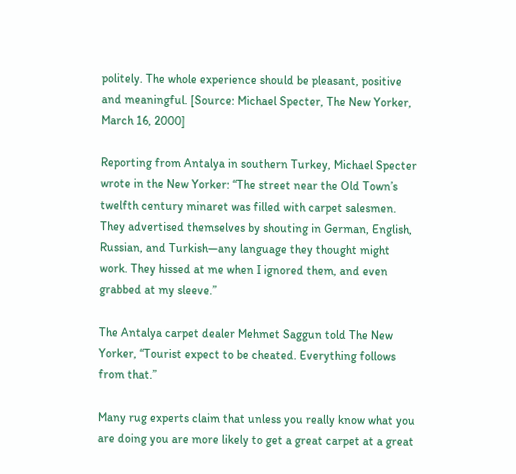politely. The whole experience should be pleasant, positive and meaningful. [Source: Michael Specter, The New Yorker, March 16, 2000]

Reporting from Antalya in southern Turkey, Michael Specter wrote in the New Yorker: “The street near the Old Town’s twelfth century minaret was filled with carpet salesmen. They advertised themselves by shouting in German, English, Russian, and Turkish—any language they thought might work. They hissed at me when I ignored them, and even grabbed at my sleeve.”

The Antalya carpet dealer Mehmet Saggun told The New Yorker, “Tourist expect to be cheated. Everything follows from that.”

Many rug experts claim that unless you really know what you are doing you are more likely to get a great carpet at a great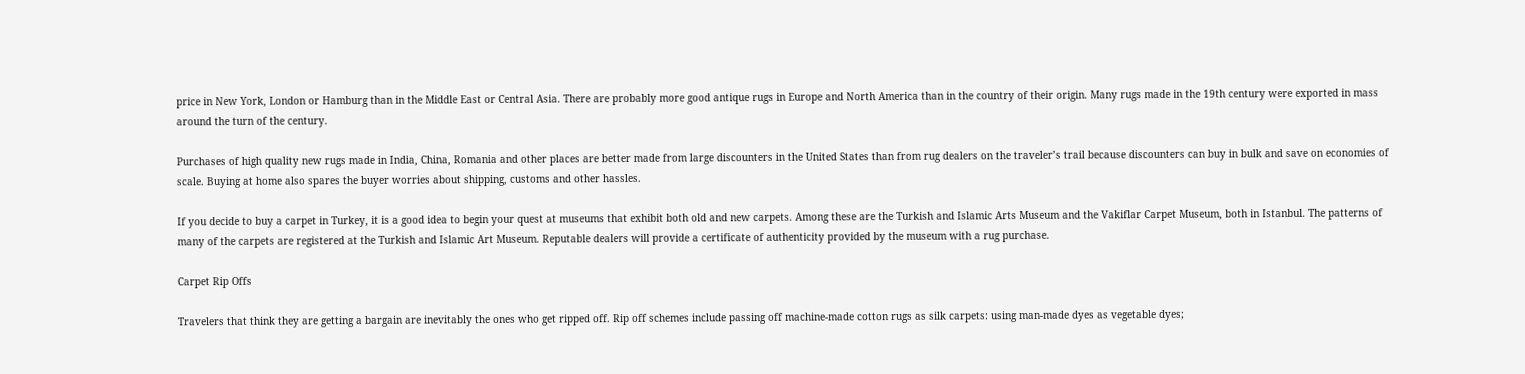price in New York, London or Hamburg than in the Middle East or Central Asia. There are probably more good antique rugs in Europe and North America than in the country of their origin. Many rugs made in the 19th century were exported in mass around the turn of the century.

Purchases of high quality new rugs made in India, China, Romania and other places are better made from large discounters in the United States than from rug dealers on the traveler’s trail because discounters can buy in bulk and save on economies of scale. Buying at home also spares the buyer worries about shipping, customs and other hassles.

If you decide to buy a carpet in Turkey, it is a good idea to begin your quest at museums that exhibit both old and new carpets. Among these are the Turkish and Islamic Arts Museum and the Vakiflar Carpet Museum, both in Istanbul. The patterns of many of the carpets are registered at the Turkish and Islamic Art Museum. Reputable dealers will provide a certificate of authenticity provided by the museum with a rug purchase.

Carpet Rip Offs

Travelers that think they are getting a bargain are inevitably the ones who get ripped off. Rip off schemes include passing off machine-made cotton rugs as silk carpets: using man-made dyes as vegetable dyes;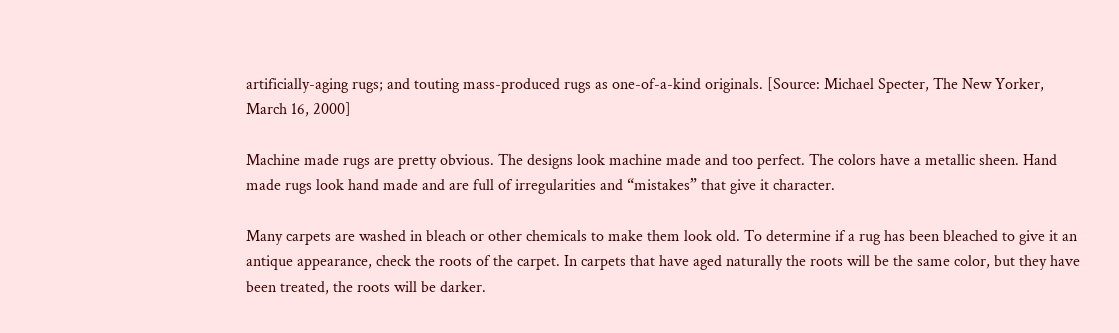artificially-aging rugs; and touting mass-produced rugs as one-of-a-kind originals. [Source: Michael Specter, The New Yorker, March 16, 2000]

Machine made rugs are pretty obvious. The designs look machine made and too perfect. The colors have a metallic sheen. Hand made rugs look hand made and are full of irregularities and “mistakes” that give it character.

Many carpets are washed in bleach or other chemicals to make them look old. To determine if a rug has been bleached to give it an antique appearance, check the roots of the carpet. In carpets that have aged naturally the roots will be the same color, but they have been treated, the roots will be darker.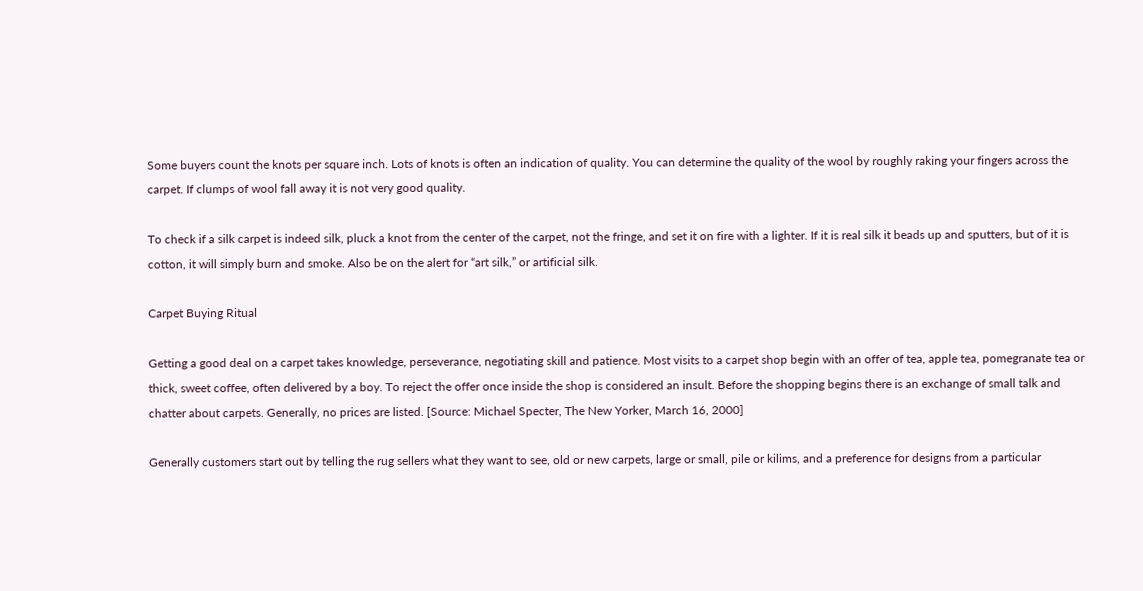Some buyers count the knots per square inch. Lots of knots is often an indication of quality. You can determine the quality of the wool by roughly raking your fingers across the carpet. If clumps of wool fall away it is not very good quality.

To check if a silk carpet is indeed silk, pluck a knot from the center of the carpet, not the fringe, and set it on fire with a lighter. If it is real silk it beads up and sputters, but of it is cotton, it will simply burn and smoke. Also be on the alert for “art silk,” or artificial silk.

Carpet Buying Ritual

Getting a good deal on a carpet takes knowledge, perseverance, negotiating skill and patience. Most visits to a carpet shop begin with an offer of tea, apple tea, pomegranate tea or thick, sweet coffee, often delivered by a boy. To reject the offer once inside the shop is considered an insult. Before the shopping begins there is an exchange of small talk and chatter about carpets. Generally, no prices are listed. [Source: Michael Specter, The New Yorker, March 16, 2000]

Generally customers start out by telling the rug sellers what they want to see, old or new carpets, large or small, pile or kilims, and a preference for designs from a particular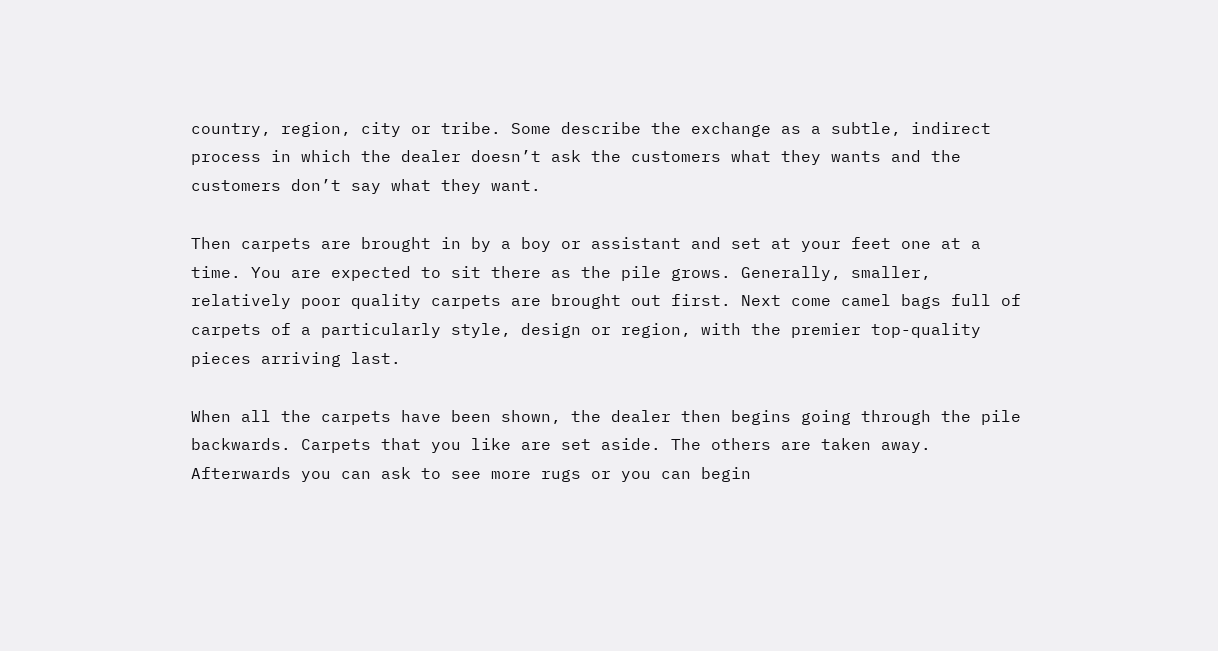country, region, city or tribe. Some describe the exchange as a subtle, indirect process in which the dealer doesn’t ask the customers what they wants and the customers don’t say what they want.

Then carpets are brought in by a boy or assistant and set at your feet one at a time. You are expected to sit there as the pile grows. Generally, smaller, relatively poor quality carpets are brought out first. Next come camel bags full of carpets of a particularly style, design or region, with the premier top-quality pieces arriving last.

When all the carpets have been shown, the dealer then begins going through the pile backwards. Carpets that you like are set aside. The others are taken away. Afterwards you can ask to see more rugs or you can begin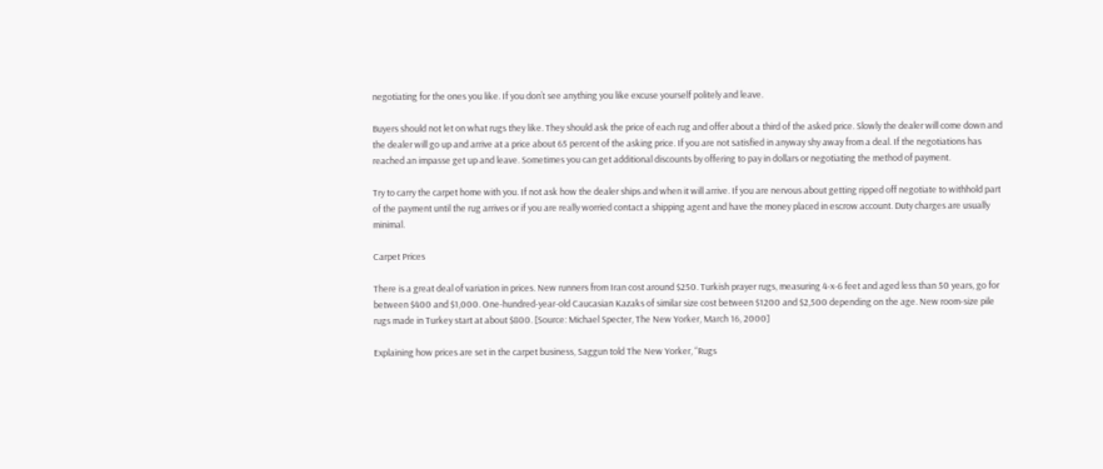negotiating for the ones you like. If you don’t see anything you like excuse yourself politely and leave.

Buyers should not let on what rugs they like. They should ask the price of each rug and offer about a third of the asked price. Slowly the dealer will come down and the dealer will go up and arrive at a price about 65 percent of the asking price. If you are not satisfied in anyway shy away from a deal. If the negotiations has reached an impasse get up and leave. Sometimes you can get additional discounts by offering to pay in dollars or negotiating the method of payment.

Try to carry the carpet home with you. If not ask how the dealer ships and when it will arrive. If you are nervous about getting ripped off negotiate to withhold part of the payment until the rug arrives or if you are really worried contact a shipping agent and have the money placed in escrow account. Duty charges are usually minimal.

Carpet Prices

There is a great deal of variation in prices. New runners from Iran cost around $250. Turkish prayer rugs, measuring 4-x-6 feet and aged less than 50 years, go for between $400 and $1,000. One-hundred-year-old Caucasian Kazaks of similar size cost between $1200 and $2,500 depending on the age. New room-size pile rugs made in Turkey start at about $800. [Source: Michael Specter, The New Yorker, March 16, 2000]

Explaining how prices are set in the carpet business, Saggun told The New Yorker, “Rugs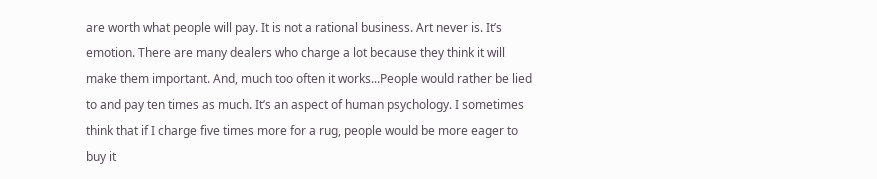are worth what people will pay. It is not a rational business. Art never is. It’s emotion. There are many dealers who charge a lot because they think it will make them important. And, much too often it works...People would rather be lied to and pay ten times as much. It’s an aspect of human psychology. I sometimes think that if I charge five times more for a rug, people would be more eager to buy it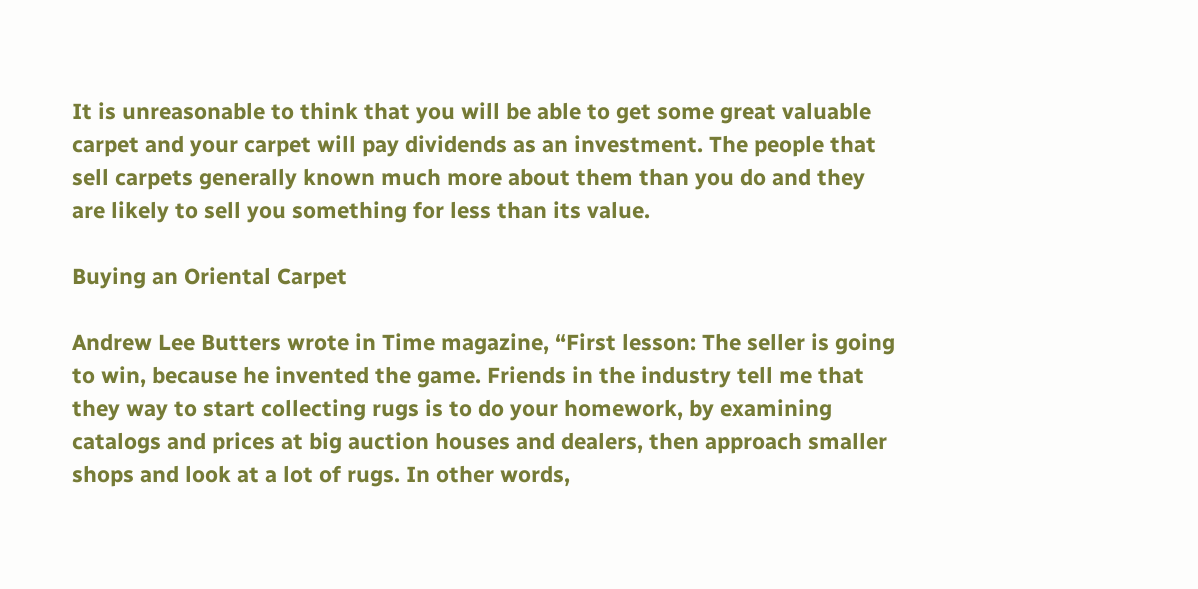It is unreasonable to think that you will be able to get some great valuable carpet and your carpet will pay dividends as an investment. The people that sell carpets generally known much more about them than you do and they are likely to sell you something for less than its value.

Buying an Oriental Carpet

Andrew Lee Butters wrote in Time magazine, “First lesson: The seller is going to win, because he invented the game. Friends in the industry tell me that they way to start collecting rugs is to do your homework, by examining catalogs and prices at big auction houses and dealers, then approach smaller shops and look at a lot of rugs. In other words,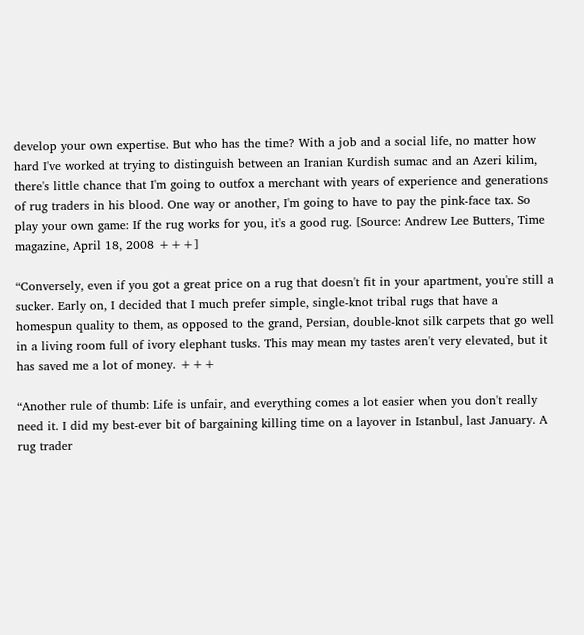develop your own expertise. But who has the time? With a job and a social life, no matter how hard I've worked at trying to distinguish between an Iranian Kurdish sumac and an Azeri kilim, there's little chance that I'm going to outfox a merchant with years of experience and generations of rug traders in his blood. One way or another, I'm going to have to pay the pink-face tax. So play your own game: If the rug works for you, it's a good rug. [Source: Andrew Lee Butters, Time magazine, April 18, 2008 +++]

“Conversely, even if you got a great price on a rug that doesn't fit in your apartment, you're still a sucker. Early on, I decided that I much prefer simple, single-knot tribal rugs that have a homespun quality to them, as opposed to the grand, Persian, double-knot silk carpets that go well in a living room full of ivory elephant tusks. This may mean my tastes aren't very elevated, but it has saved me a lot of money. +++

“Another rule of thumb: Life is unfair, and everything comes a lot easier when you don't really need it. I did my best-ever bit of bargaining killing time on a layover in Istanbul, last January. A rug trader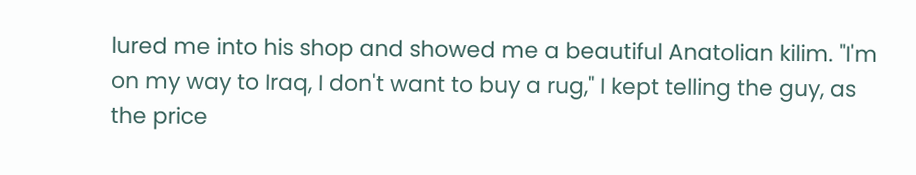lured me into his shop and showed me a beautiful Anatolian kilim. "I'm on my way to Iraq, I don't want to buy a rug," I kept telling the guy, as the price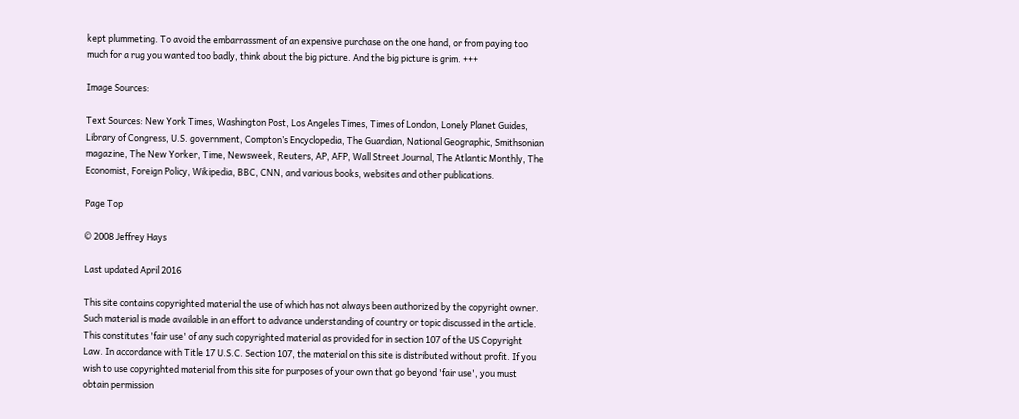kept plummeting. To avoid the embarrassment of an expensive purchase on the one hand, or from paying too much for a rug you wanted too badly, think about the big picture. And the big picture is grim. +++

Image Sources:

Text Sources: New York Times, Washington Post, Los Angeles Times, Times of London, Lonely Planet Guides, Library of Congress, U.S. government, Compton’s Encyclopedia, The Guardian, National Geographic, Smithsonian magazine, The New Yorker, Time, Newsweek, Reuters, AP, AFP, Wall Street Journal, The Atlantic Monthly, The Economist, Foreign Policy, Wikipedia, BBC, CNN, and various books, websites and other publications.

Page Top

© 2008 Jeffrey Hays

Last updated April 2016

This site contains copyrighted material the use of which has not always been authorized by the copyright owner. Such material is made available in an effort to advance understanding of country or topic discussed in the article. This constitutes 'fair use' of any such copyrighted material as provided for in section 107 of the US Copyright Law. In accordance with Title 17 U.S.C. Section 107, the material on this site is distributed without profit. If you wish to use copyrighted material from this site for purposes of your own that go beyond 'fair use', you must obtain permission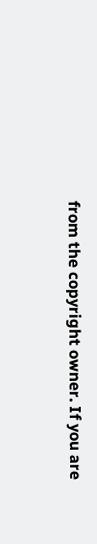from the copyright owner. If you are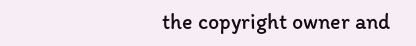the copyright owner and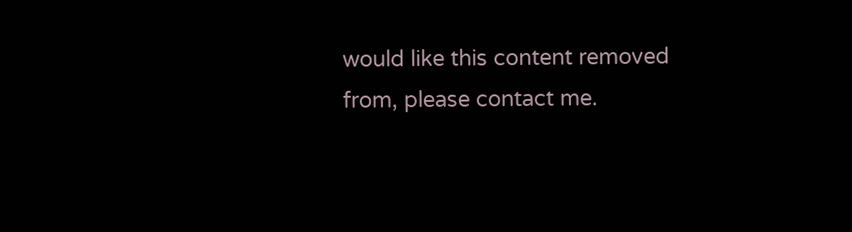would like this content removed from, please contact me.